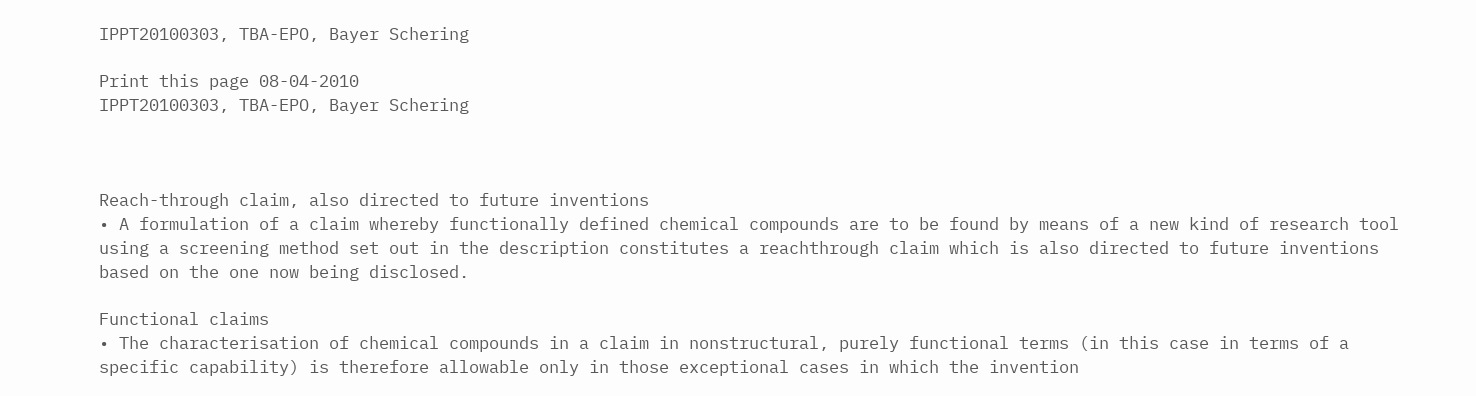IPPT20100303, TBA-EPO, Bayer Schering

Print this page 08-04-2010
IPPT20100303, TBA-EPO, Bayer Schering



Reach-through claim, also directed to future inventions
• A formulation of a claim whereby functionally defined chemical compounds are to be found by means of a new kind of research tool using a screening method set out in the description constitutes a reachthrough claim which is also directed to future inventions based on the one now being disclosed.

Functional claims
• The characterisation of chemical compounds in a claim in nonstructural, purely functional terms (in this case in terms of a specific capability) is therefore allowable only in those exceptional cases in which the invention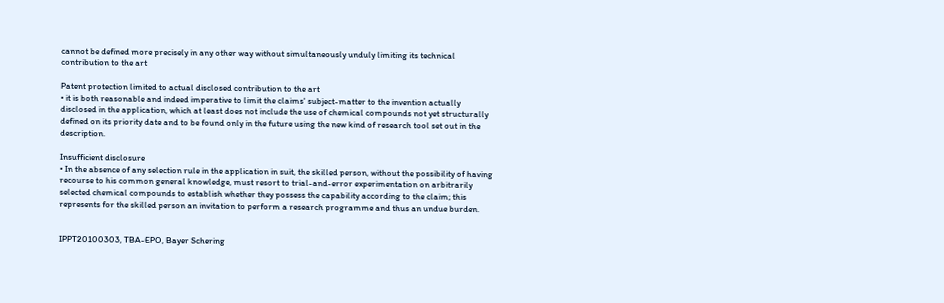cannot be defined more precisely in any other way without simultaneously unduly limiting its technical contribution to the art

Patent protection limited to actual disclosed contribution to the art
• it is both reasonable and indeed imperative to limit the claims' subject-matter to the invention actually disclosed in the application, which at least does not include the use of chemical compounds not yet structurally defined on its priority date and to be found only in the future using the new kind of research tool set out in the description.

Insufficient disclosure
• In the absence of any selection rule in the application in suit, the skilled person, without the possibility of having recourse to his common general knowledge, must resort to trial-and-error experimentation on arbitrarily selected chemical compounds to establish whether they possess the capability according to the claim; this represents for the skilled person an invitation to perform a research programme and thus an undue burden.


IPPT20100303, TBA-EPO, Bayer Schering